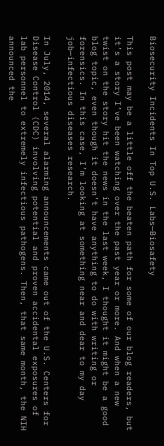Biosecurity Incidents In Top U.S. Labs—Biosafety

This post may be a little off the beaten path for some of our blog readers, but it’s a story I’ve been watching over the past year or more. And when a new twist on the story hit the news in the last week, I thought it might be a good blog topic, even though it doesn’t have anything to do with writing or forensics. In this case, I’m looking at something near and dear to my day job—infectious diseases research.

In July, 2014, several alarming announcements came out of the U.S. Centers for Disease Control (CDC) involving potential and proven accidental exposures of lab personnel to extremely infectious pathogens. Then, that same month, the NIH announced the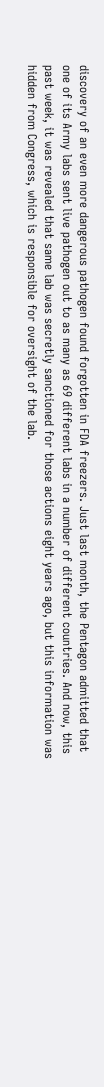discovery of an even more dangerous pathogen found forgotten in FDA freezers. Just last month, the Pentagon admitted that one of its Army labs sent live pathogen out to as many as 69 different labs in a number of different countries. And now, this past week, it was revealed that same lab was secretly sanctioned for those actions eight years ago, but this information was hidden from Congress, which is responsible for oversight of the lab.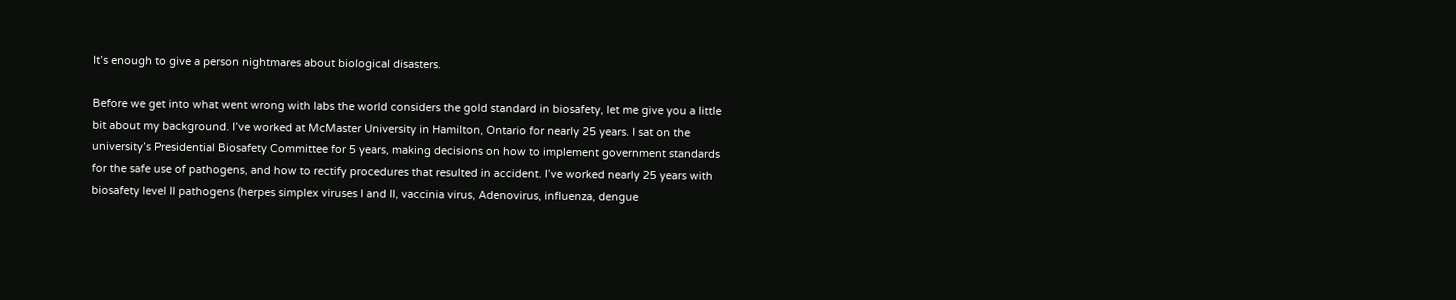It’s enough to give a person nightmares about biological disasters.

Before we get into what went wrong with labs the world considers the gold standard in biosafety, let me give you a little bit about my background. I’ve worked at McMaster University in Hamilton, Ontario for nearly 25 years. I sat on the university’s Presidential Biosafety Committee for 5 years, making decisions on how to implement government standards for the safe use of pathogens, and how to rectify procedures that resulted in accident. I’ve worked nearly 25 years with biosafety level II pathogens (herpes simplex viruses I and II, vaccinia virus, Adenovirus, influenza, dengue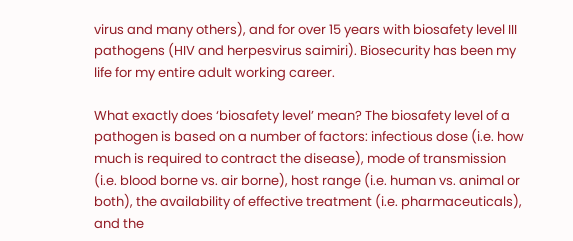virus and many others), and for over 15 years with biosafety level III pathogens (HIV and herpesvirus saimiri). Biosecurity has been my life for my entire adult working career.

What exactly does ‘biosafety level’ mean? The biosafety level of a pathogen is based on a number of factors: infectious dose (i.e. how much is required to contract the disease), mode of transmission (i.e. blood borne vs. air borne), host range (i.e. human vs. animal or both), the availability of effective treatment (i.e. pharmaceuticals), and the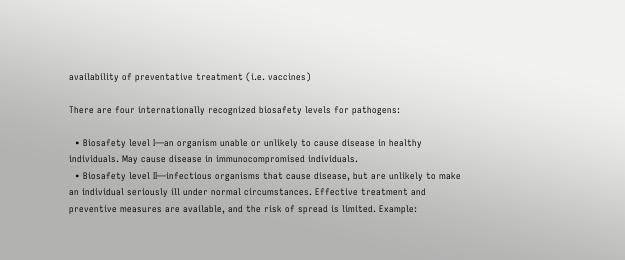availability of preventative treatment (i.e. vaccines)

There are four internationally recognized biosafety levels for pathogens:

  • Biosafety level I—an organism unable or unlikely to cause disease in healthy individuals. May cause disease in immunocompromised individuals.
  • Biosafety level II—infectious organisms that cause disease, but are unlikely to make an individual seriously ill under normal circumstances. Effective treatment and preventive measures are available, and the risk of spread is limited. Example: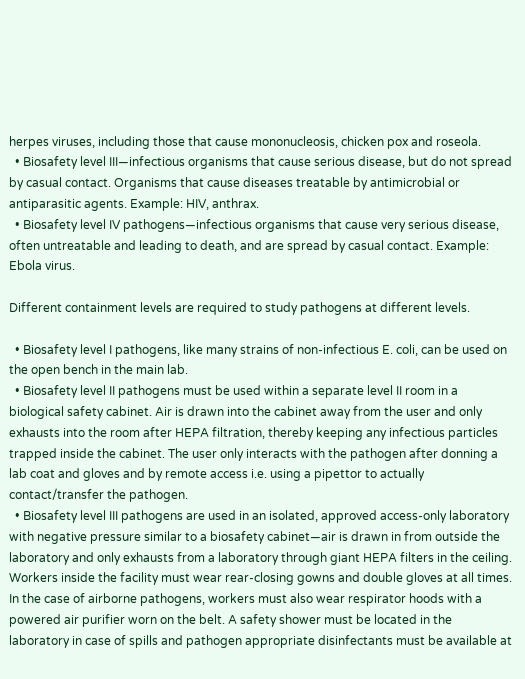herpes viruses, including those that cause mononucleosis, chicken pox and roseola.
  • Biosafety level III—infectious organisms that cause serious disease, but do not spread by casual contact. Organisms that cause diseases treatable by antimicrobial or antiparasitic agents. Example: HIV, anthrax.
  • Biosafety level IV pathogens—infectious organisms that cause very serious disease, often untreatable and leading to death, and are spread by casual contact. Example: Ebola virus.

Different containment levels are required to study pathogens at different levels.

  • Biosafety level I pathogens, like many strains of non-infectious E. coli, can be used on the open bench in the main lab.
  • Biosafety level II pathogens must be used within a separate level II room in a biological safety cabinet. Air is drawn into the cabinet away from the user and only exhausts into the room after HEPA filtration, thereby keeping any infectious particles trapped inside the cabinet. The user only interacts with the pathogen after donning a lab coat and gloves and by remote access i.e. using a pipettor to actually contact/transfer the pathogen.
  • Biosafety level III pathogens are used in an isolated, approved access-only laboratory with negative pressure similar to a biosafety cabinet—air is drawn in from outside the laboratory and only exhausts from a laboratory through giant HEPA filters in the ceiling. Workers inside the facility must wear rear-closing gowns and double gloves at all times. In the case of airborne pathogens, workers must also wear respirator hoods with a powered air purifier worn on the belt. A safety shower must be located in the laboratory in case of spills and pathogen appropriate disinfectants must be available at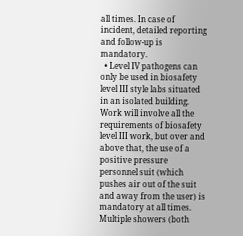all times. In case of incident, detailed reporting and follow-up is mandatory.
  • Level IV pathogens can only be used in biosafety level III style labs situated in an isolated building. Work will involve all the requirements of biosafety level III work, but over and above that, the use of a positive pressure personnel suit (which pushes air out of the suit and away from the user) is mandatory at all times. Multiple showers (both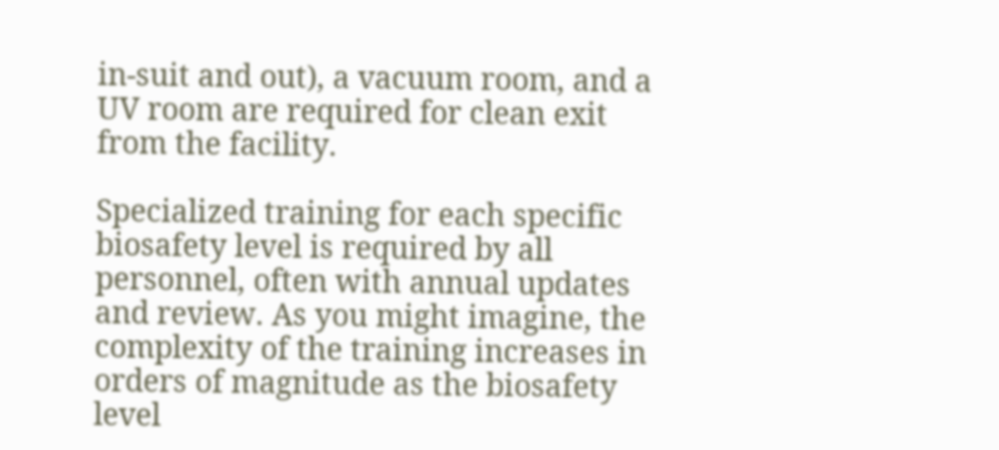in-suit and out), a vacuum room, and a UV room are required for clean exit from the facility.

Specialized training for each specific biosafety level is required by all personnel, often with annual updates and review. As you might imagine, the complexity of the training increases in orders of magnitude as the biosafety level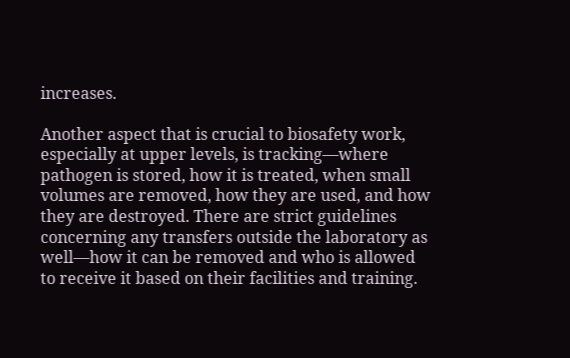increases.

Another aspect that is crucial to biosafety work, especially at upper levels, is tracking—where pathogen is stored, how it is treated, when small volumes are removed, how they are used, and how they are destroyed. There are strict guidelines concerning any transfers outside the laboratory as well—how it can be removed and who is allowed to receive it based on their facilities and training.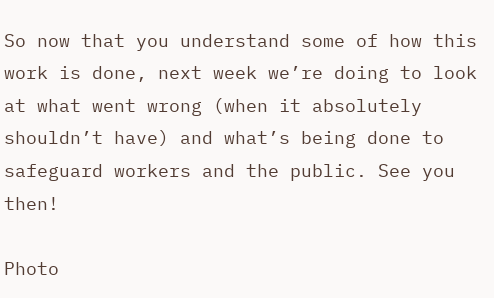So now that you understand some of how this work is done, next week we’re doing to look at what went wrong (when it absolutely shouldn’t have) and what’s being done to safeguard workers and the public. See you then!

Photo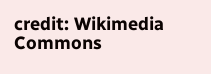credit: Wikimedia Commons